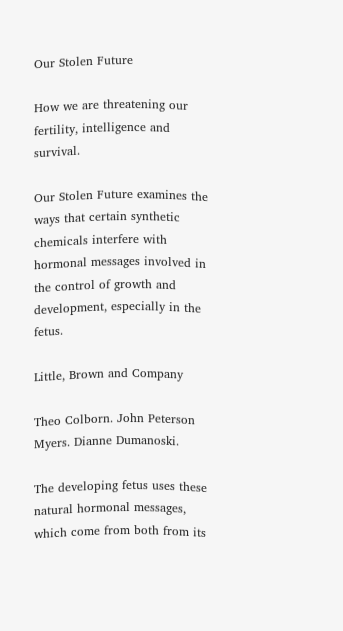Our Stolen Future

How we are threatening our fertility, intelligence and survival.

Our Stolen Future examines the ways that certain synthetic chemicals interfere with hormonal messages involved in the control of growth and development, especially in the fetus.

Little, Brown and Company

Theo Colborn. John Peterson Myers. Dianne Dumanoski.

The developing fetus uses these natural hormonal messages, which come from both from its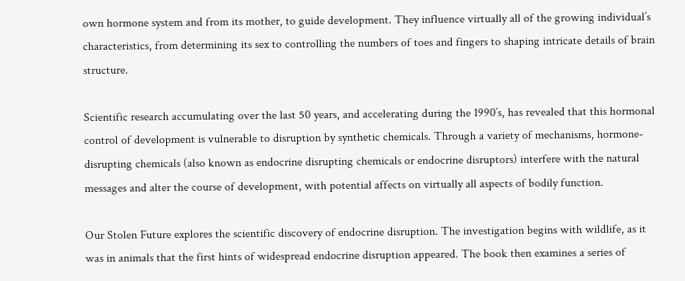own hormone system and from its mother, to guide development. They influence virtually all of the growing individual’s characteristics, from determining its sex to controlling the numbers of toes and fingers to shaping intricate details of brain structure.

Scientific research accumulating over the last 50 years, and accelerating during the 1990’s, has revealed that this hormonal control of development is vulnerable to disruption by synthetic chemicals. Through a variety of mechanisms, hormone-disrupting chemicals (also known as endocrine disrupting chemicals or endocrine disruptors) interfere with the natural messages and alter the course of development, with potential affects on virtually all aspects of bodily function.

Our Stolen Future explores the scientific discovery of endocrine disruption. The investigation begins with wildlife, as it was in animals that the first hints of widespread endocrine disruption appeared. The book then examines a series of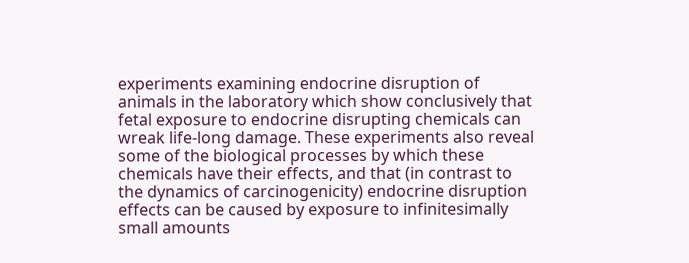experiments examining endocrine disruption of animals in the laboratory which show conclusively that fetal exposure to endocrine disrupting chemicals can wreak life-long damage. These experiments also reveal some of the biological processes by which these chemicals have their effects, and that (in contrast to the dynamics of carcinogenicity) endocrine disruption effects can be caused by exposure to infinitesimally small amounts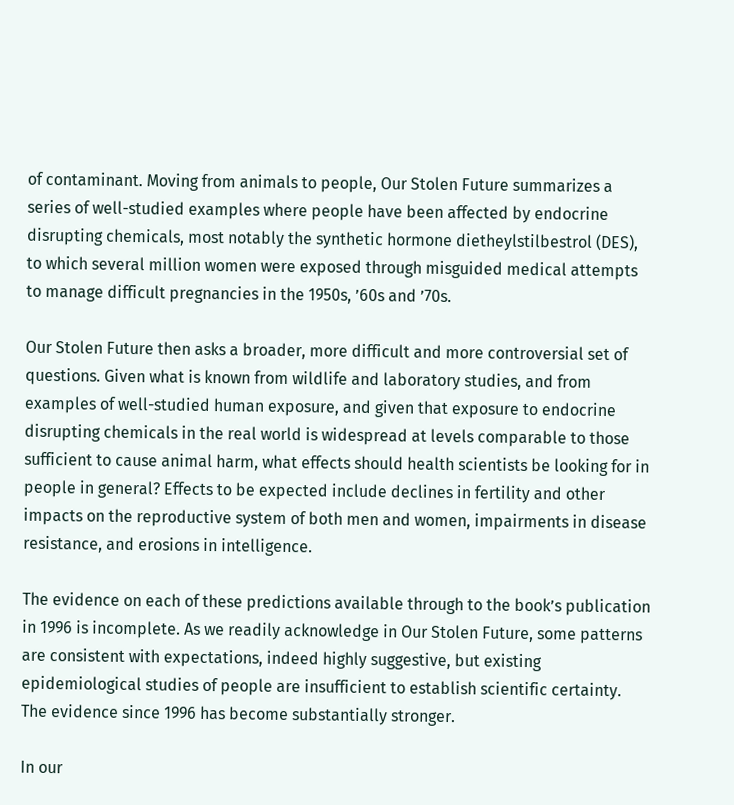of contaminant. Moving from animals to people, Our Stolen Future summarizes a series of well-studied examples where people have been affected by endocrine disrupting chemicals, most notably the synthetic hormone dietheylstilbestrol (DES), to which several million women were exposed through misguided medical attempts to manage difficult pregnancies in the 1950s, ’60s and ’70s.

Our Stolen Future then asks a broader, more difficult and more controversial set of questions. Given what is known from wildlife and laboratory studies, and from examples of well-studied human exposure, and given that exposure to endocrine disrupting chemicals in the real world is widespread at levels comparable to those sufficient to cause animal harm, what effects should health scientists be looking for in people in general? Effects to be expected include declines in fertility and other impacts on the reproductive system of both men and women, impairments in disease resistance, and erosions in intelligence.

The evidence on each of these predictions available through to the book’s publication in 1996 is incomplete. As we readily acknowledge in Our Stolen Future, some patterns are consistent with expectations, indeed highly suggestive, but existing epidemiological studies of people are insufficient to establish scientific certainty. The evidence since 1996 has become substantially stronger.

In our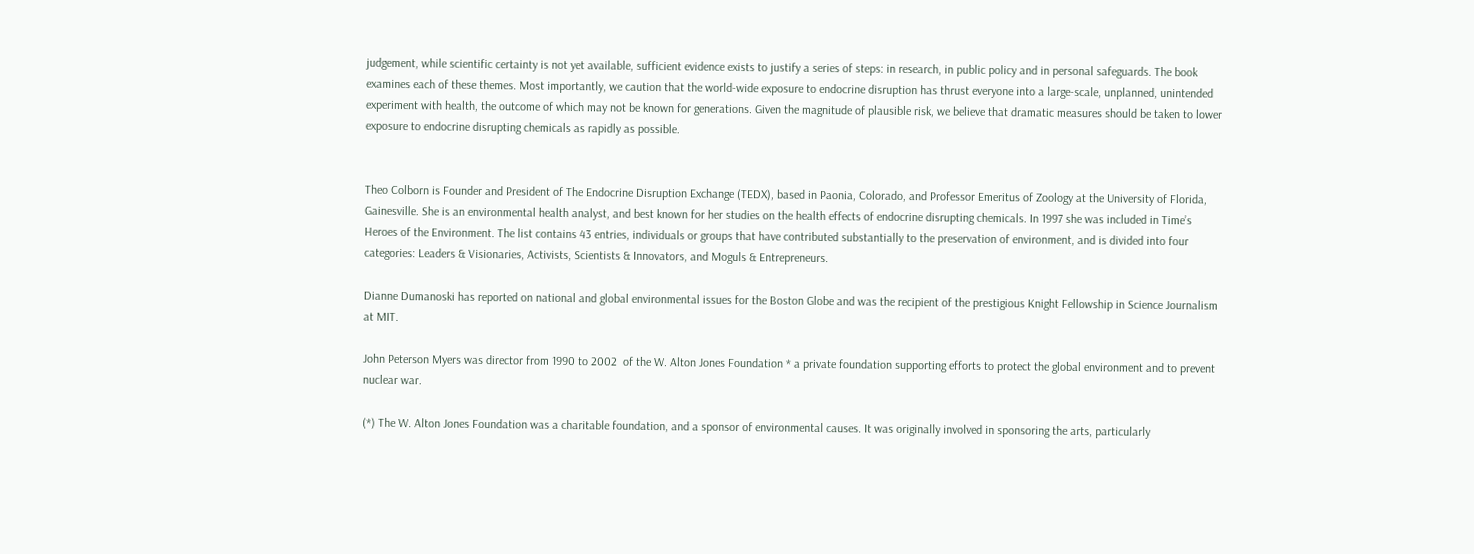judgement, while scientific certainty is not yet available, sufficient evidence exists to justify a series of steps: in research, in public policy and in personal safeguards. The book examines each of these themes. Most importantly, we caution that the world-wide exposure to endocrine disruption has thrust everyone into a large-scale, unplanned, unintended experiment with health, the outcome of which may not be known for generations. Given the magnitude of plausible risk, we believe that dramatic measures should be taken to lower exposure to endocrine disrupting chemicals as rapidly as possible.


Theo Colborn is Founder and President of The Endocrine Disruption Exchange (TEDX), based in Paonia, Colorado, and Professor Emeritus of Zoology at the University of Florida, Gainesville. She is an environmental health analyst, and best known for her studies on the health effects of endocrine disrupting chemicals. In 1997 she was included in Time’s Heroes of the Environment. The list contains 43 entries, individuals or groups that have contributed substantially to the preservation of environment, and is divided into four categories: Leaders & Visionaries, Activists, Scientists & Innovators, and Moguls & Entrepreneurs.

Dianne Dumanoski has reported on national and global environmental issues for the Boston Globe and was the recipient of the prestigious Knight Fellowship in Science Journalism at MIT.

John Peterson Myers was director from 1990 to 2002  of the W. Alton Jones Foundation * a private foundation supporting efforts to protect the global environment and to prevent nuclear war.

(*) The W. Alton Jones Foundation was a charitable foundation, and a sponsor of environmental causes. It was originally involved in sponsoring the arts, particularly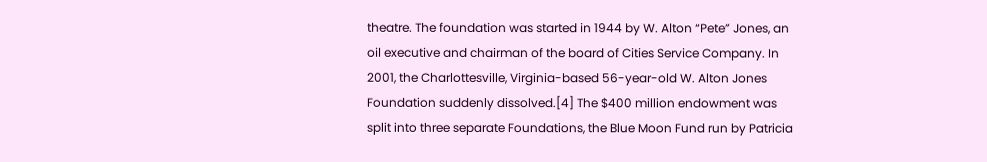theatre. The foundation was started in 1944 by W. Alton “Pete” Jones, an oil executive and chairman of the board of Cities Service Company. In 2001, the Charlottesville, Virginia-based 56-year-old W. Alton Jones Foundation suddenly dissolved.[4] The $400 million endowment was split into three separate Foundations, the Blue Moon Fund run by Patricia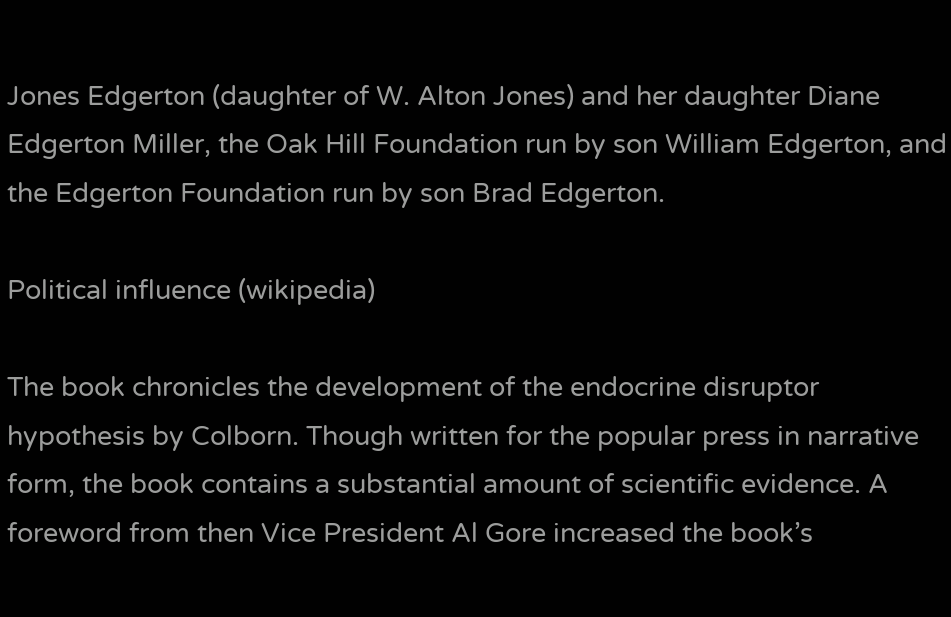Jones Edgerton (daughter of W. Alton Jones) and her daughter Diane Edgerton Miller, the Oak Hill Foundation run by son William Edgerton, and the Edgerton Foundation run by son Brad Edgerton.

Political influence (wikipedia)

The book chronicles the development of the endocrine disruptor hypothesis by Colborn. Though written for the popular press in narrative form, the book contains a substantial amount of scientific evidence. A foreword from then Vice President Al Gore increased the book’s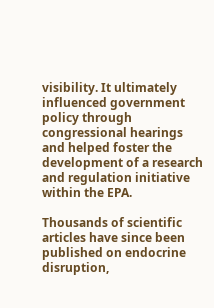visibility. It ultimately influenced government policy through congressional hearings and helped foster the development of a research and regulation initiative within the EPA.

Thousands of scientific articles have since been published on endocrine disruption,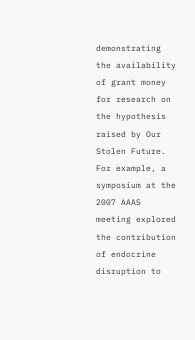demonstrating the availability of grant money for research on the hypothesis raised by Our Stolen Future. For example, a symposium at the 2007 AAAS meeting explored the contribution of endocrine disruption to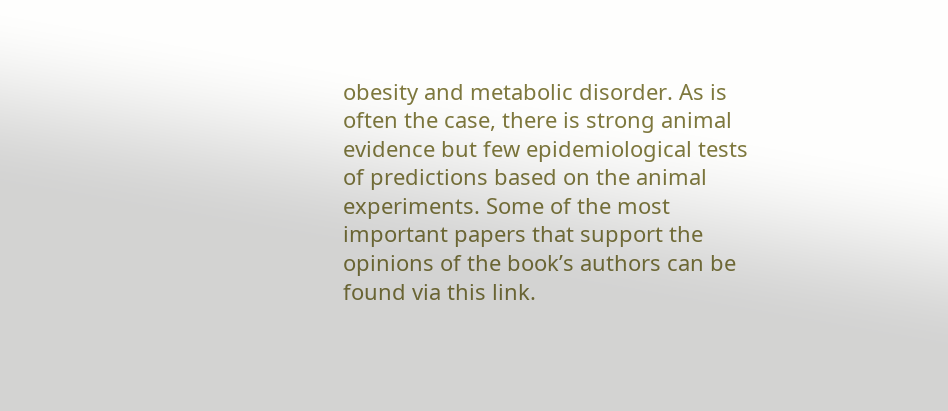obesity and metabolic disorder. As is often the case, there is strong animal evidence but few epidemiological tests of predictions based on the animal experiments. Some of the most important papers that support the opinions of the book’s authors can be found via this link.